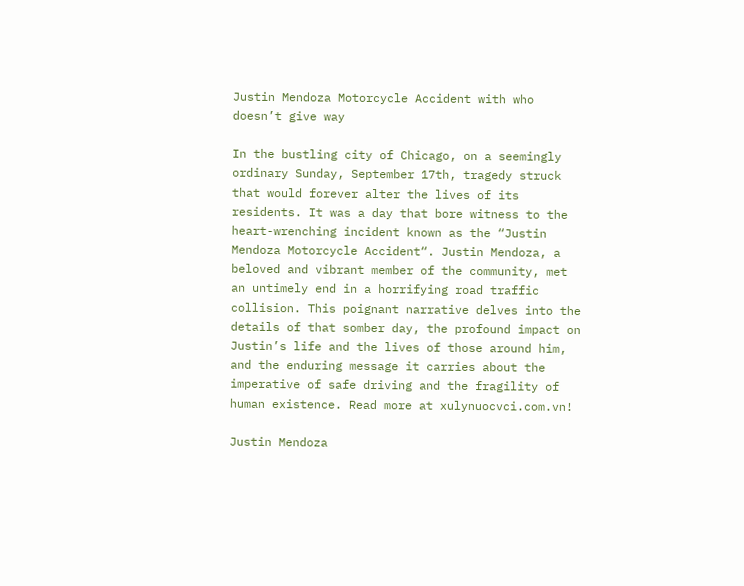Justin Mendoza Motorcycle Accident with who doesn’t give way

In the bustling city of Chicago, on a seemingly ordinary Sunday, September 17th, tragedy struck that would forever alter the lives of its residents. It was a day that bore witness to the heart-wrenching incident known as the “Justin Mendoza Motorcycle Accident“. Justin Mendoza, a beloved and vibrant member of the community, met an untimely end in a horrifying road traffic collision. This poignant narrative delves into the details of that somber day, the profound impact on Justin’s life and the lives of those around him, and the enduring message it carries about the imperative of safe driving and the fragility of human existence. Read more at xulynuocvci.com.vn!

Justin Mendoza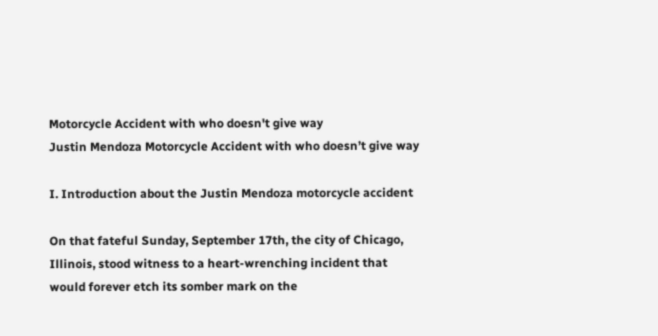Motorcycle Accident with who doesn't give way
Justin Mendoza Motorcycle Accident with who doesn’t give way

I. Introduction about the Justin Mendoza motorcycle accident

On that fateful Sunday, September 17th, the city of Chicago, Illinois, stood witness to a heart-wrenching incident that would forever etch its somber mark on the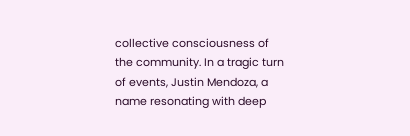collective consciousness of the community. In a tragic turn of events, Justin Mendoza, a name resonating with deep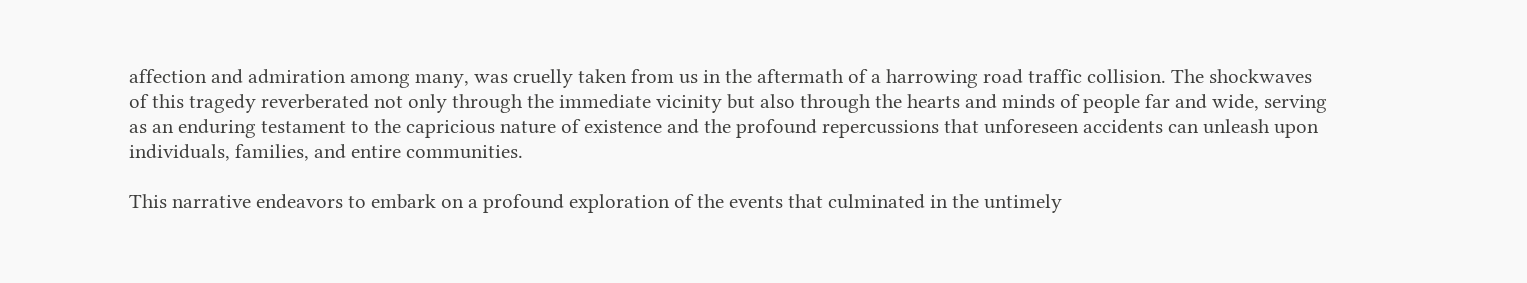affection and admiration among many, was cruelly taken from us in the aftermath of a harrowing road traffic collision. The shockwaves of this tragedy reverberated not only through the immediate vicinity but also through the hearts and minds of people far and wide, serving as an enduring testament to the capricious nature of existence and the profound repercussions that unforeseen accidents can unleash upon individuals, families, and entire communities.

This narrative endeavors to embark on a profound exploration of the events that culminated in the untimely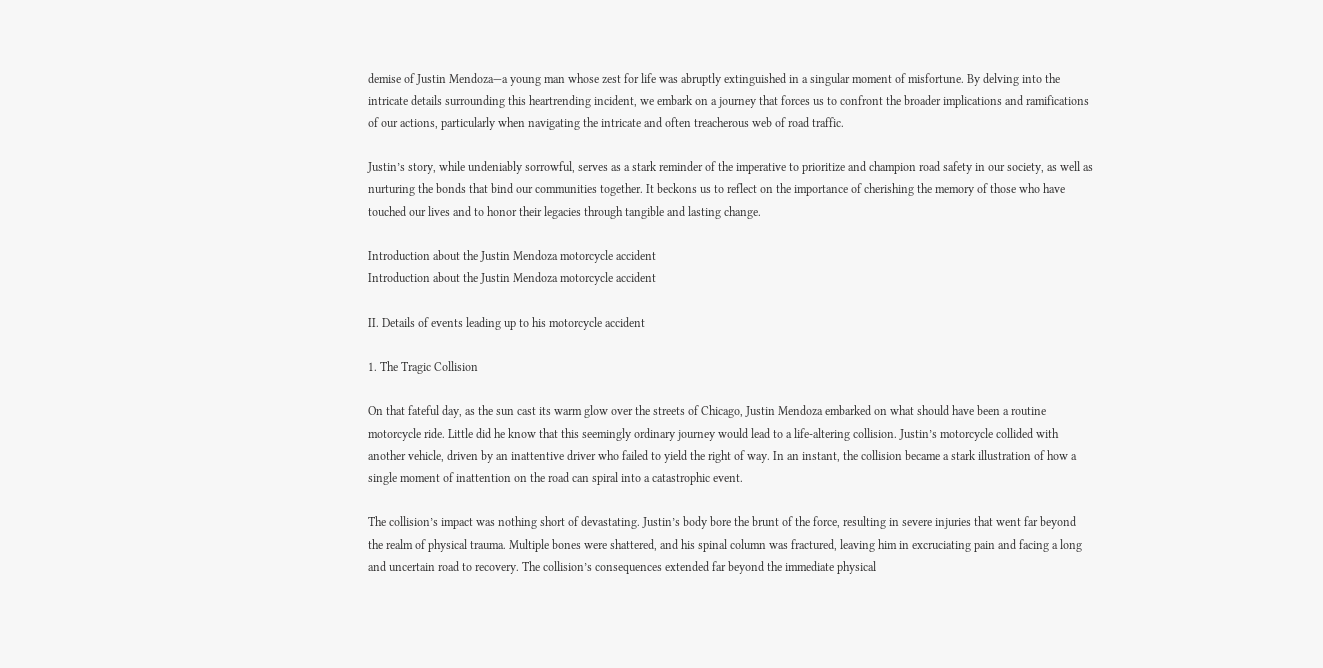demise of Justin Mendoza—a young man whose zest for life was abruptly extinguished in a singular moment of misfortune. By delving into the intricate details surrounding this heartrending incident, we embark on a journey that forces us to confront the broader implications and ramifications of our actions, particularly when navigating the intricate and often treacherous web of road traffic.

Justin’s story, while undeniably sorrowful, serves as a stark reminder of the imperative to prioritize and champion road safety in our society, as well as nurturing the bonds that bind our communities together. It beckons us to reflect on the importance of cherishing the memory of those who have touched our lives and to honor their legacies through tangible and lasting change.

Introduction about the Justin Mendoza motorcycle accident
Introduction about the Justin Mendoza motorcycle accident

II. Details of events leading up to his motorcycle accident

1. The Tragic Collision

On that fateful day, as the sun cast its warm glow over the streets of Chicago, Justin Mendoza embarked on what should have been a routine motorcycle ride. Little did he know that this seemingly ordinary journey would lead to a life-altering collision. Justin’s motorcycle collided with another vehicle, driven by an inattentive driver who failed to yield the right of way. In an instant, the collision became a stark illustration of how a single moment of inattention on the road can spiral into a catastrophic event.

The collision’s impact was nothing short of devastating. Justin’s body bore the brunt of the force, resulting in severe injuries that went far beyond the realm of physical trauma. Multiple bones were shattered, and his spinal column was fractured, leaving him in excruciating pain and facing a long and uncertain road to recovery. The collision’s consequences extended far beyond the immediate physical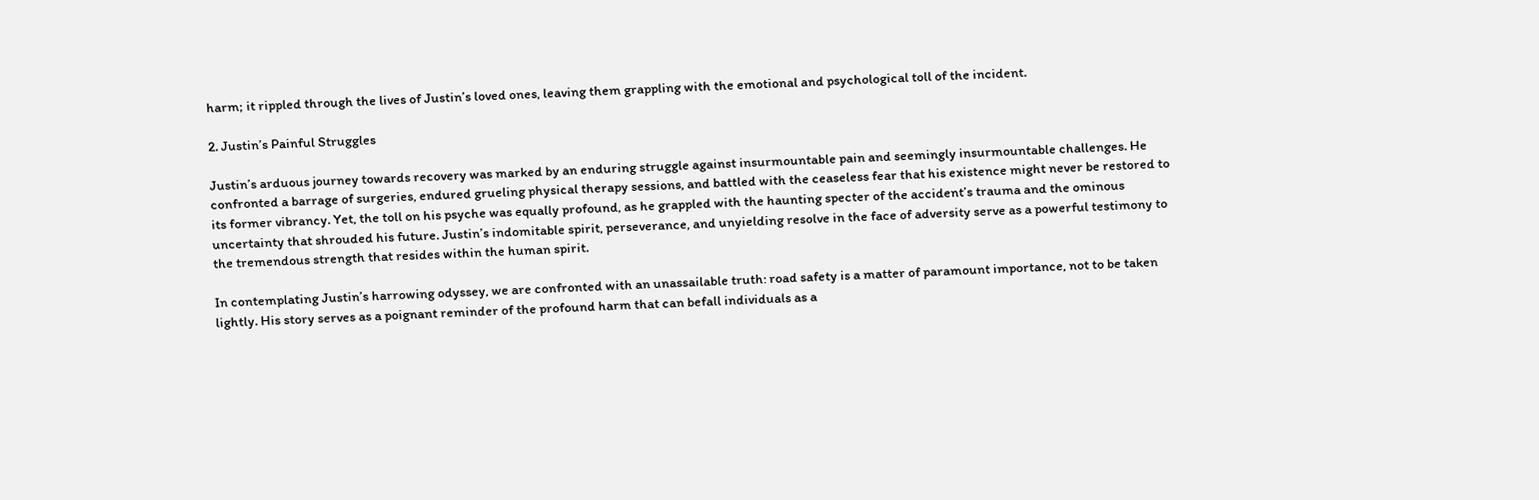harm; it rippled through the lives of Justin’s loved ones, leaving them grappling with the emotional and psychological toll of the incident.

2. Justin’s Painful Struggles

Justin’s arduous journey towards recovery was marked by an enduring struggle against insurmountable pain and seemingly insurmountable challenges. He confronted a barrage of surgeries, endured grueling physical therapy sessions, and battled with the ceaseless fear that his existence might never be restored to its former vibrancy. Yet, the toll on his psyche was equally profound, as he grappled with the haunting specter of the accident’s trauma and the ominous uncertainty that shrouded his future. Justin’s indomitable spirit, perseverance, and unyielding resolve in the face of adversity serve as a powerful testimony to the tremendous strength that resides within the human spirit.

In contemplating Justin’s harrowing odyssey, we are confronted with an unassailable truth: road safety is a matter of paramount importance, not to be taken lightly. His story serves as a poignant reminder of the profound harm that can befall individuals as a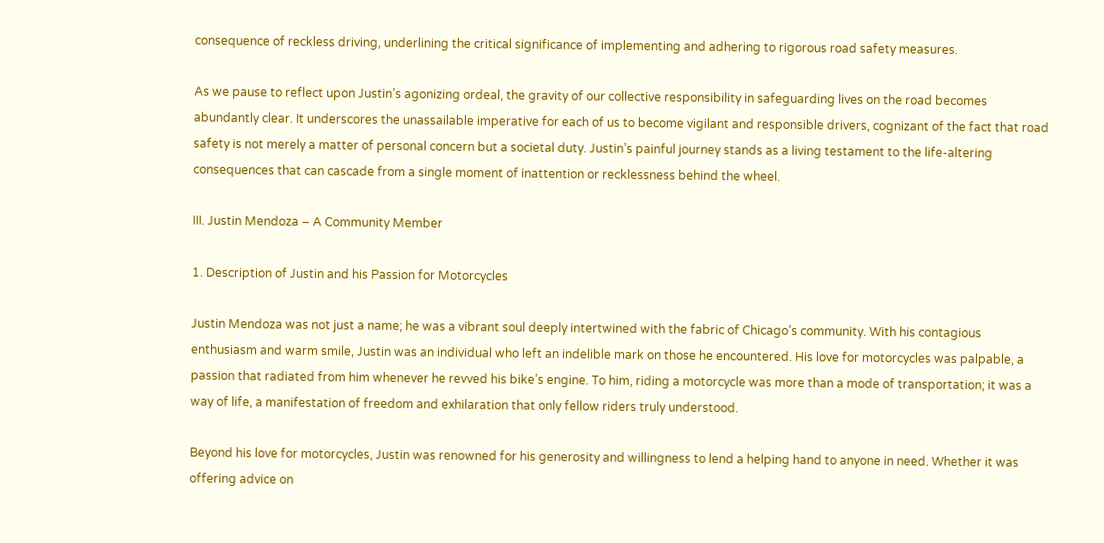consequence of reckless driving, underlining the critical significance of implementing and adhering to rigorous road safety measures.

As we pause to reflect upon Justin’s agonizing ordeal, the gravity of our collective responsibility in safeguarding lives on the road becomes abundantly clear. It underscores the unassailable imperative for each of us to become vigilant and responsible drivers, cognizant of the fact that road safety is not merely a matter of personal concern but a societal duty. Justin’s painful journey stands as a living testament to the life-altering consequences that can cascade from a single moment of inattention or recklessness behind the wheel.

III. Justin Mendoza – A Community Member

1. Description of Justin and his Passion for Motorcycles

Justin Mendoza was not just a name; he was a vibrant soul deeply intertwined with the fabric of Chicago’s community. With his contagious enthusiasm and warm smile, Justin was an individual who left an indelible mark on those he encountered. His love for motorcycles was palpable, a passion that radiated from him whenever he revved his bike’s engine. To him, riding a motorcycle was more than a mode of transportation; it was a way of life, a manifestation of freedom and exhilaration that only fellow riders truly understood.

Beyond his love for motorcycles, Justin was renowned for his generosity and willingness to lend a helping hand to anyone in need. Whether it was offering advice on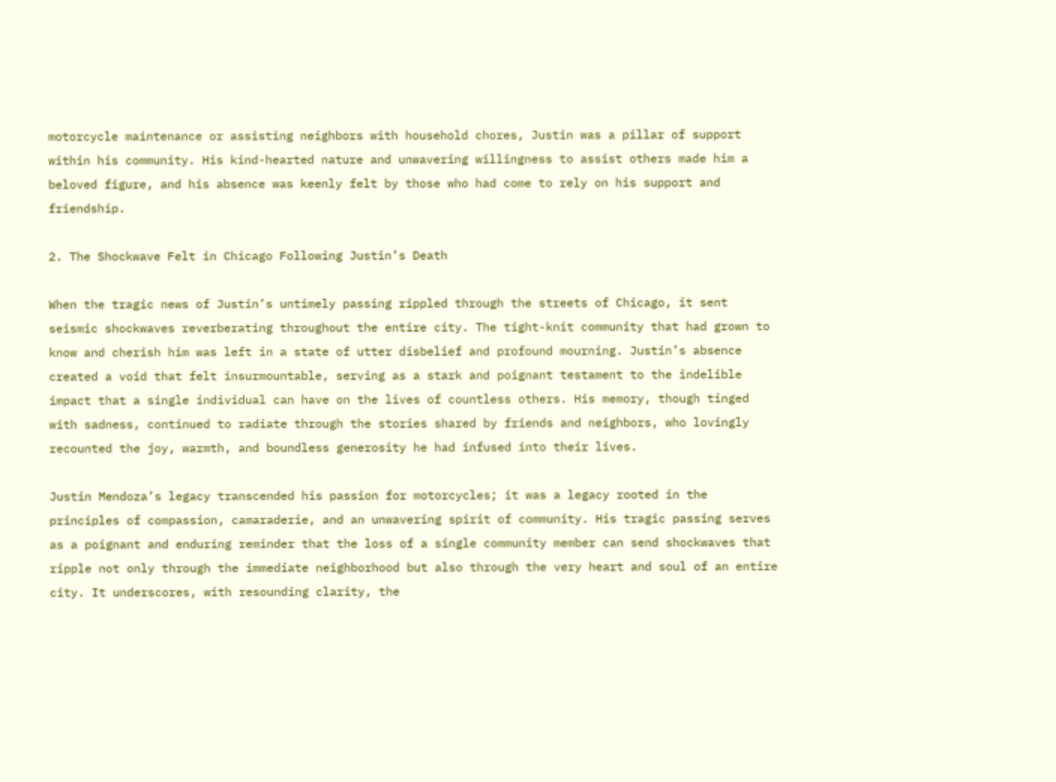motorcycle maintenance or assisting neighbors with household chores, Justin was a pillar of support within his community. His kind-hearted nature and unwavering willingness to assist others made him a beloved figure, and his absence was keenly felt by those who had come to rely on his support and friendship.

2. The Shockwave Felt in Chicago Following Justin’s Death

When the tragic news of Justin’s untimely passing rippled through the streets of Chicago, it sent seismic shockwaves reverberating throughout the entire city. The tight-knit community that had grown to know and cherish him was left in a state of utter disbelief and profound mourning. Justin’s absence created a void that felt insurmountable, serving as a stark and poignant testament to the indelible impact that a single individual can have on the lives of countless others. His memory, though tinged with sadness, continued to radiate through the stories shared by friends and neighbors, who lovingly recounted the joy, warmth, and boundless generosity he had infused into their lives.

Justin Mendoza’s legacy transcended his passion for motorcycles; it was a legacy rooted in the principles of compassion, camaraderie, and an unwavering spirit of community. His tragic passing serves as a poignant and enduring reminder that the loss of a single community member can send shockwaves that ripple not only through the immediate neighborhood but also through the very heart and soul of an entire city. It underscores, with resounding clarity, the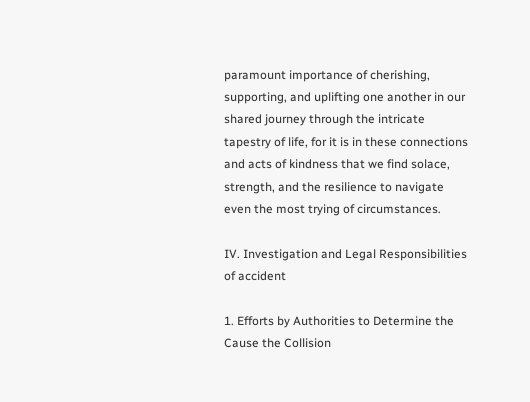paramount importance of cherishing, supporting, and uplifting one another in our shared journey through the intricate tapestry of life, for it is in these connections and acts of kindness that we find solace, strength, and the resilience to navigate even the most trying of circumstances.

IV. Investigation and Legal Responsibilities of accident

1. Efforts by Authorities to Determine the Cause the Collision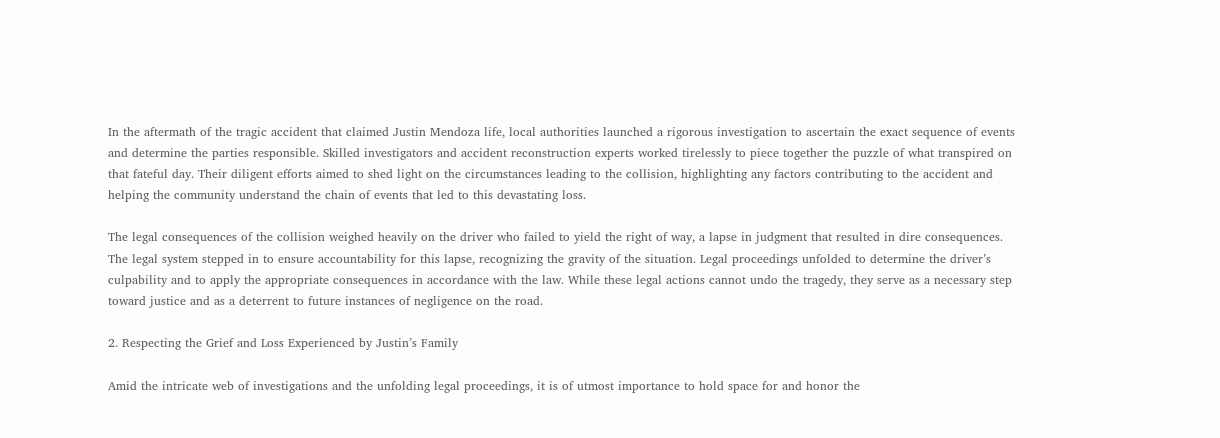In the aftermath of the tragic accident that claimed Justin Mendoza life, local authorities launched a rigorous investigation to ascertain the exact sequence of events and determine the parties responsible. Skilled investigators and accident reconstruction experts worked tirelessly to piece together the puzzle of what transpired on that fateful day. Their diligent efforts aimed to shed light on the circumstances leading to the collision, highlighting any factors contributing to the accident and helping the community understand the chain of events that led to this devastating loss.

The legal consequences of the collision weighed heavily on the driver who failed to yield the right of way, a lapse in judgment that resulted in dire consequences. The legal system stepped in to ensure accountability for this lapse, recognizing the gravity of the situation. Legal proceedings unfolded to determine the driver’s culpability and to apply the appropriate consequences in accordance with the law. While these legal actions cannot undo the tragedy, they serve as a necessary step toward justice and as a deterrent to future instances of negligence on the road.

2. Respecting the Grief and Loss Experienced by Justin’s Family

Amid the intricate web of investigations and the unfolding legal proceedings, it is of utmost importance to hold space for and honor the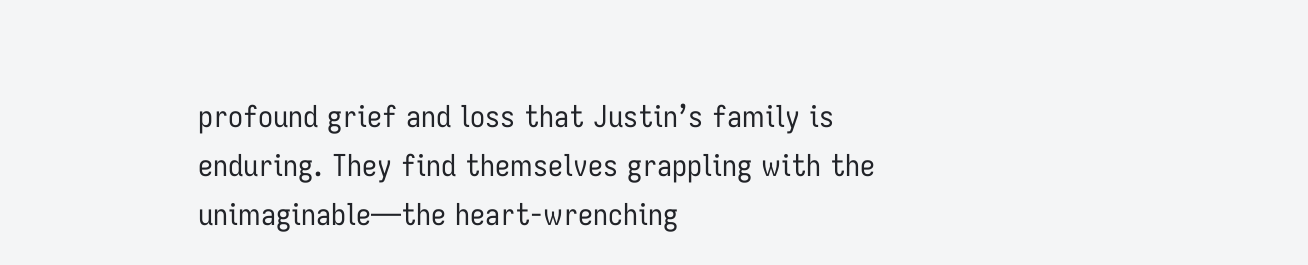profound grief and loss that Justin’s family is enduring. They find themselves grappling with the unimaginable—the heart-wrenching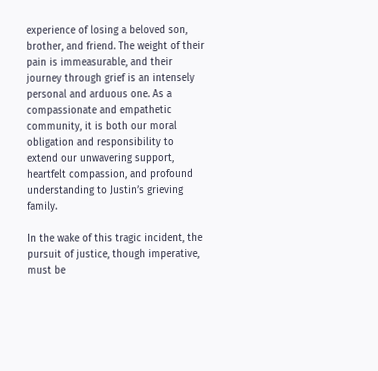experience of losing a beloved son, brother, and friend. The weight of their pain is immeasurable, and their journey through grief is an intensely personal and arduous one. As a compassionate and empathetic community, it is both our moral obligation and responsibility to extend our unwavering support, heartfelt compassion, and profound understanding to Justin’s grieving family.

In the wake of this tragic incident, the pursuit of justice, though imperative, must be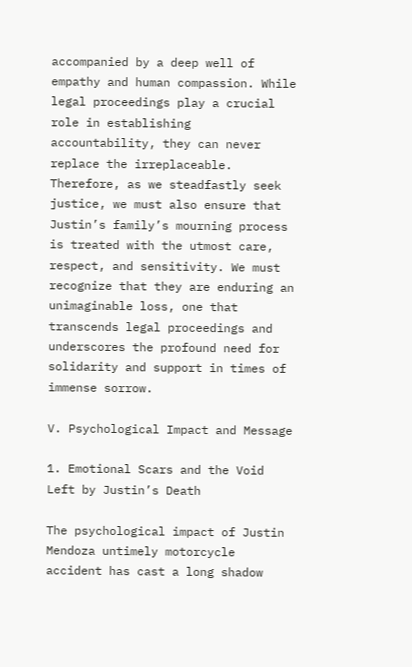accompanied by a deep well of empathy and human compassion. While legal proceedings play a crucial role in establishing accountability, they can never replace the irreplaceable. Therefore, as we steadfastly seek justice, we must also ensure that Justin’s family’s mourning process is treated with the utmost care, respect, and sensitivity. We must recognize that they are enduring an unimaginable loss, one that transcends legal proceedings and underscores the profound need for solidarity and support in times of immense sorrow.

V. Psychological Impact and Message

1. Emotional Scars and the Void Left by Justin’s Death

The psychological impact of Justin Mendoza untimely motorcycle accident has cast a long shadow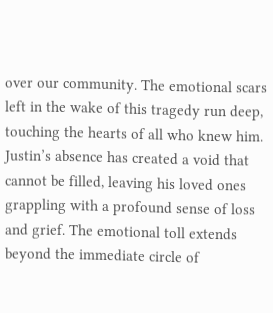over our community. The emotional scars left in the wake of this tragedy run deep, touching the hearts of all who knew him. Justin’s absence has created a void that cannot be filled, leaving his loved ones grappling with a profound sense of loss and grief. The emotional toll extends beyond the immediate circle of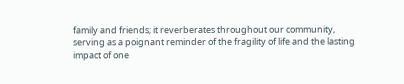family and friends; it reverberates throughout our community, serving as a poignant reminder of the fragility of life and the lasting impact of one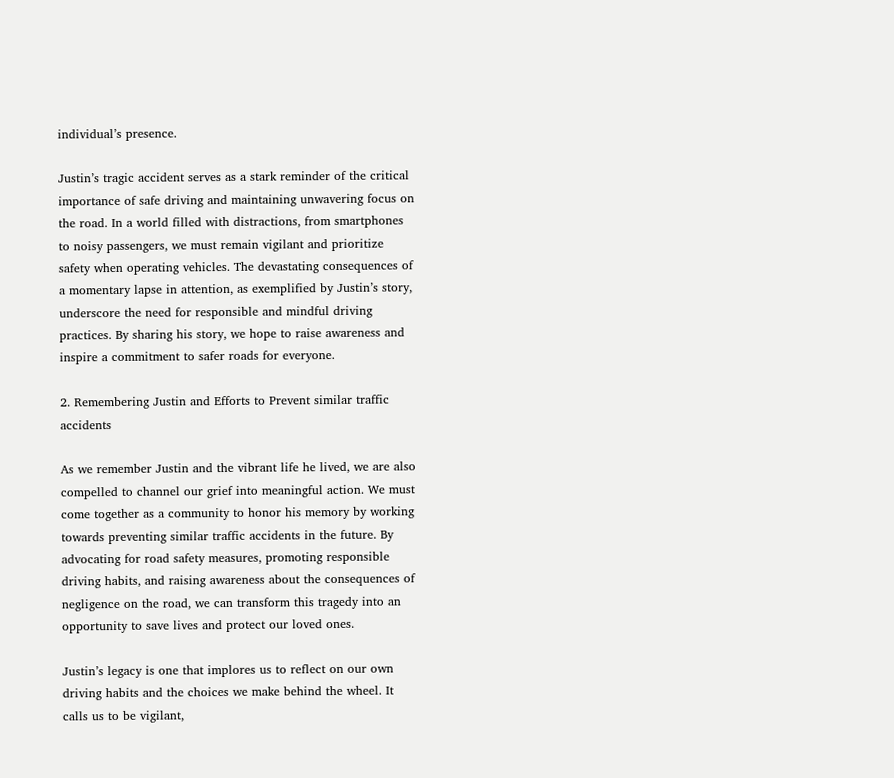individual’s presence.

Justin’s tragic accident serves as a stark reminder of the critical importance of safe driving and maintaining unwavering focus on the road. In a world filled with distractions, from smartphones to noisy passengers, we must remain vigilant and prioritize safety when operating vehicles. The devastating consequences of a momentary lapse in attention, as exemplified by Justin’s story, underscore the need for responsible and mindful driving practices. By sharing his story, we hope to raise awareness and inspire a commitment to safer roads for everyone.

2. Remembering Justin and Efforts to Prevent similar traffic accidents

As we remember Justin and the vibrant life he lived, we are also compelled to channel our grief into meaningful action. We must come together as a community to honor his memory by working towards preventing similar traffic accidents in the future. By advocating for road safety measures, promoting responsible driving habits, and raising awareness about the consequences of negligence on the road, we can transform this tragedy into an opportunity to save lives and protect our loved ones.

Justin’s legacy is one that implores us to reflect on our own driving habits and the choices we make behind the wheel. It calls us to be vigilant,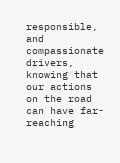responsible, and compassionate drivers, knowing that our actions on the road can have far-reaching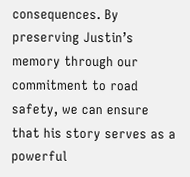consequences. By preserving Justin’s memory through our commitment to road safety, we can ensure that his story serves as a powerful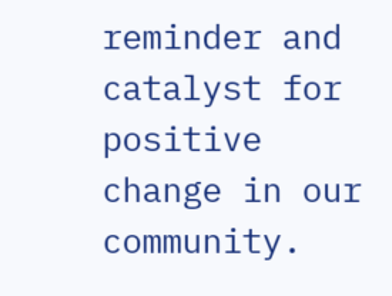reminder and catalyst for positive change in our community.